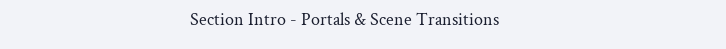Section Intro - Portals & Scene Transitions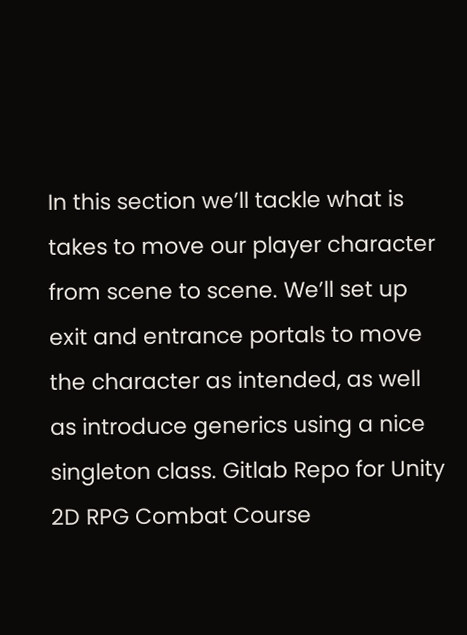In this section we’ll tackle what is takes to move our player character from scene to scene. We’ll set up exit and entrance portals to move the character as intended, as well as introduce generics using a nice singleton class. Gitlab Repo for Unity 2D RPG Combat Course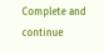Complete and continue